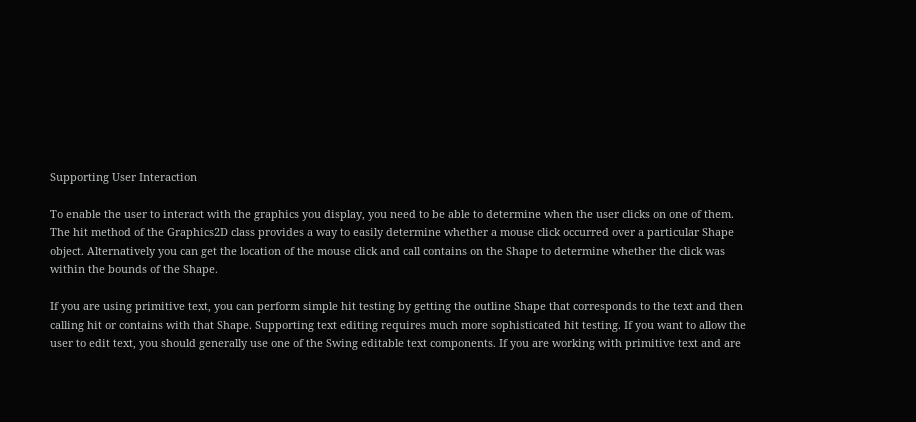Supporting User Interaction

To enable the user to interact with the graphics you display, you need to be able to determine when the user clicks on one of them. The hit method of the Graphics2D class provides a way to easily determine whether a mouse click occurred over a particular Shape object. Alternatively you can get the location of the mouse click and call contains on the Shape to determine whether the click was within the bounds of the Shape.

If you are using primitive text, you can perform simple hit testing by getting the outline Shape that corresponds to the text and then calling hit or contains with that Shape. Supporting text editing requires much more sophisticated hit testing. If you want to allow the user to edit text, you should generally use one of the Swing editable text components. If you are working with primitive text and are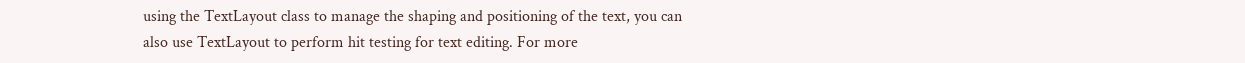using the TextLayout class to manage the shaping and positioning of the text, you can also use TextLayout to perform hit testing for text editing. For more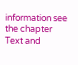information see the chapter Text and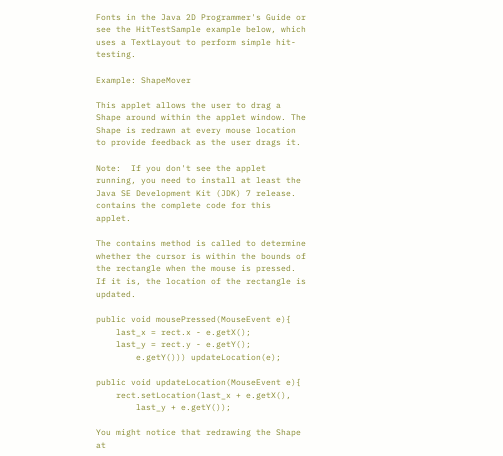Fonts in the Java 2D Programmer's Guide or see the HitTestSample example below, which uses a TextLayout to perform simple hit-testing.

Example: ShapeMover

This applet allows the user to drag a Shape around within the applet window. The Shape is redrawn at every mouse location to provide feedback as the user drags it.

Note:  If you don't see the applet running, you need to install at least the Java SE Development Kit (JDK) 7 release. contains the complete code for this applet.

The contains method is called to determine whether the cursor is within the bounds of the rectangle when the mouse is pressed. If it is, the location of the rectangle is updated.

public void mousePressed(MouseEvent e){
    last_x = rect.x - e.getX();
    last_y = rect.y - e.getY();
        e.getY())) updateLocation(e);

public void updateLocation(MouseEvent e){
    rect.setLocation(last_x + e.getX(),
        last_y + e.getY());

You might notice that redrawing the Shape at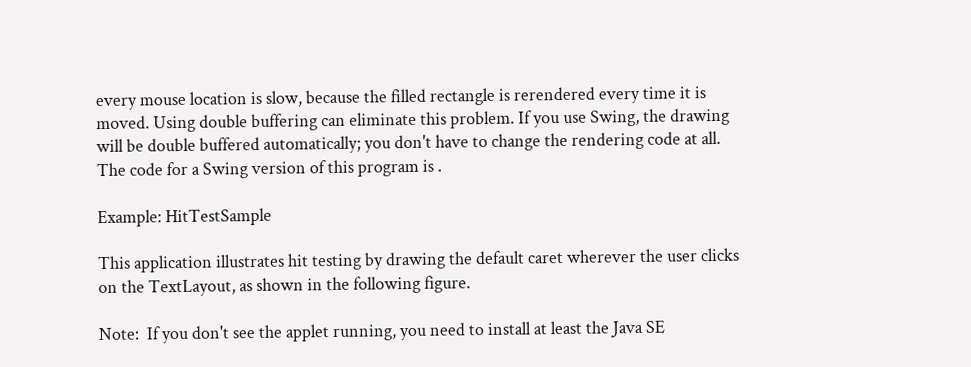every mouse location is slow, because the filled rectangle is rerendered every time it is moved. Using double buffering can eliminate this problem. If you use Swing, the drawing will be double buffered automatically; you don't have to change the rendering code at all. The code for a Swing version of this program is .

Example: HitTestSample

This application illustrates hit testing by drawing the default caret wherever the user clicks on the TextLayout, as shown in the following figure.

Note:  If you don't see the applet running, you need to install at least the Java SE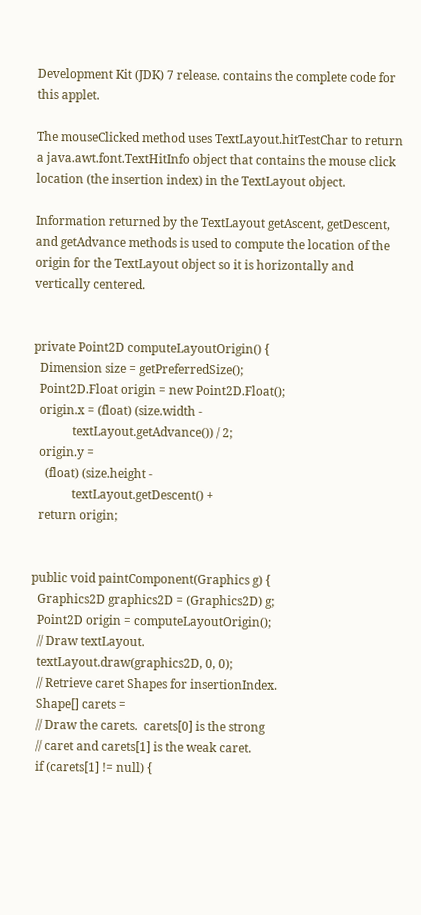Development Kit (JDK) 7 release. contains the complete code for this applet.

The mouseClicked method uses TextLayout.hitTestChar to return a java.awt.font.TextHitInfo object that contains the mouse click location (the insertion index) in the TextLayout object.

Information returned by the TextLayout getAscent, getDescent, and getAdvance methods is used to compute the location of the origin for the TextLayout object so it is horizontally and vertically centered.


private Point2D computeLayoutOrigin() {
  Dimension size = getPreferredSize();
  Point2D.Float origin = new Point2D.Float();
  origin.x = (float) (size.width -
             textLayout.getAdvance()) / 2;
  origin.y =
    (float) (size.height -
             textLayout.getDescent() +
  return origin;


public void paintComponent(Graphics g) {
  Graphics2D graphics2D = (Graphics2D) g;
  Point2D origin = computeLayoutOrigin();
  // Draw textLayout.
  textLayout.draw(graphics2D, 0, 0);
  // Retrieve caret Shapes for insertionIndex.
  Shape[] carets =
  // Draw the carets.  carets[0] is the strong
  // caret and carets[1] is the weak caret.
  if (carets[1] != null) {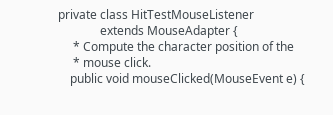private class HitTestMouseListener
              extends MouseAdapter {
     * Compute the character position of the
     * mouse click.
    public void mouseClicked(MouseEvent e) {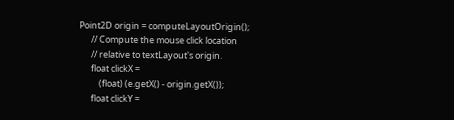Point2D origin = computeLayoutOrigin();
      // Compute the mouse click location
      // relative to textLayout's origin.
      float clickX =
          (float) (e.getX() - origin.getX());
      float clickY =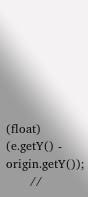(float) (e.getY() - origin.getY());
      //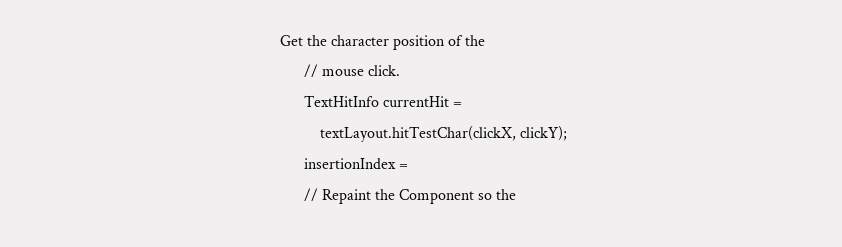Get the character position of the
      // mouse click.
      TextHitInfo currentHit =
          textLayout.hitTestChar(clickX, clickY);
      insertionIndex =
      // Repaint the Component so the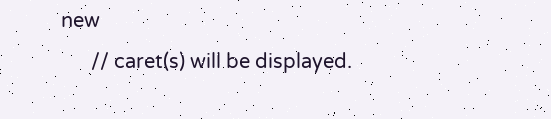new
      // caret(s) will be displayed.